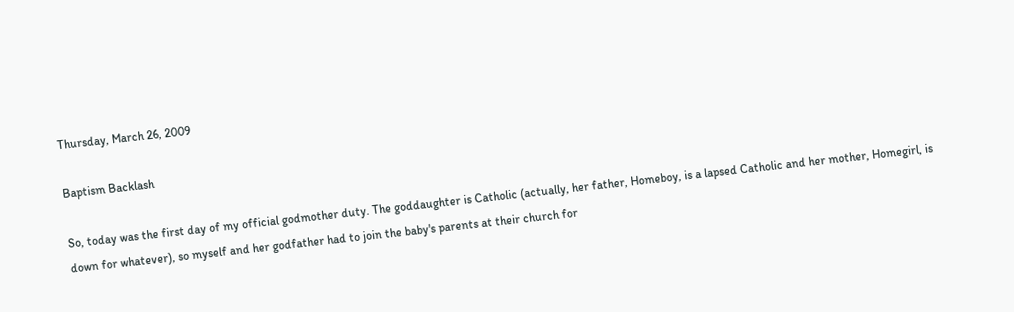Thursday, March 26, 2009

Baptism Backlash

So, today was the first day of my official godmother duty. The goddaughter is Catholic (actually, her father, Homeboy, is a lapsed Catholic and her mother, Homegirl, is down for whatever), so myself and her godfather had to join the baby's parents at their church for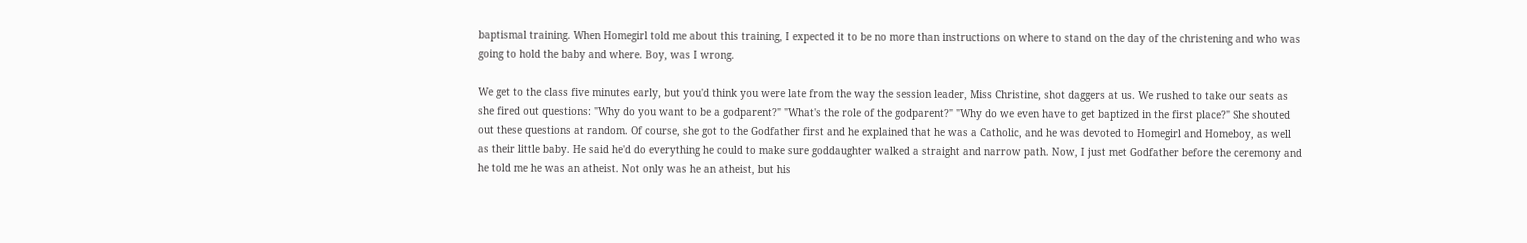baptismal training. When Homegirl told me about this training, I expected it to be no more than instructions on where to stand on the day of the christening and who was going to hold the baby and where. Boy, was I wrong.

We get to the class five minutes early, but you'd think you were late from the way the session leader, Miss Christine, shot daggers at us. We rushed to take our seats as she fired out questions: "Why do you want to be a godparent?" "What's the role of the godparent?" "Why do we even have to get baptized in the first place?" She shouted out these questions at random. Of course, she got to the Godfather first and he explained that he was a Catholic, and he was devoted to Homegirl and Homeboy, as well as their little baby. He said he'd do everything he could to make sure goddaughter walked a straight and narrow path. Now, I just met Godfather before the ceremony and he told me he was an atheist. Not only was he an atheist, but his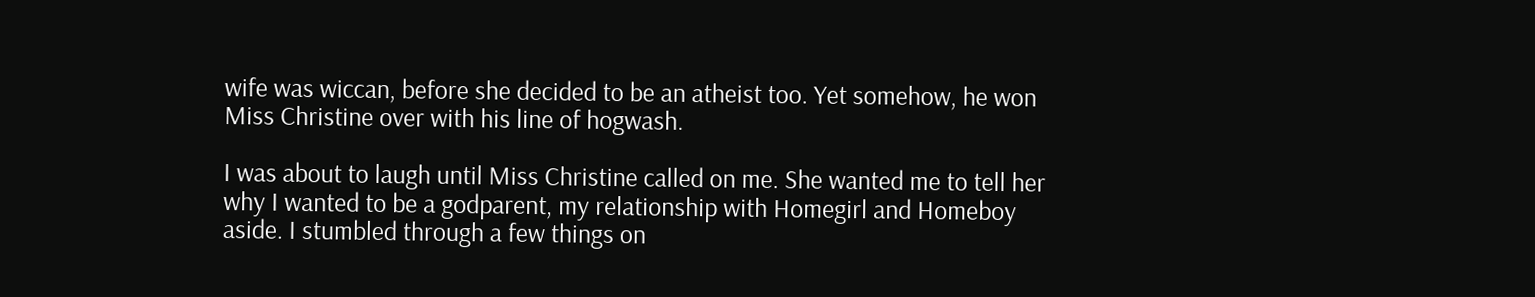wife was wiccan, before she decided to be an atheist too. Yet somehow, he won Miss Christine over with his line of hogwash.

I was about to laugh until Miss Christine called on me. She wanted me to tell her why I wanted to be a godparent, my relationship with Homegirl and Homeboy aside. I stumbled through a few things on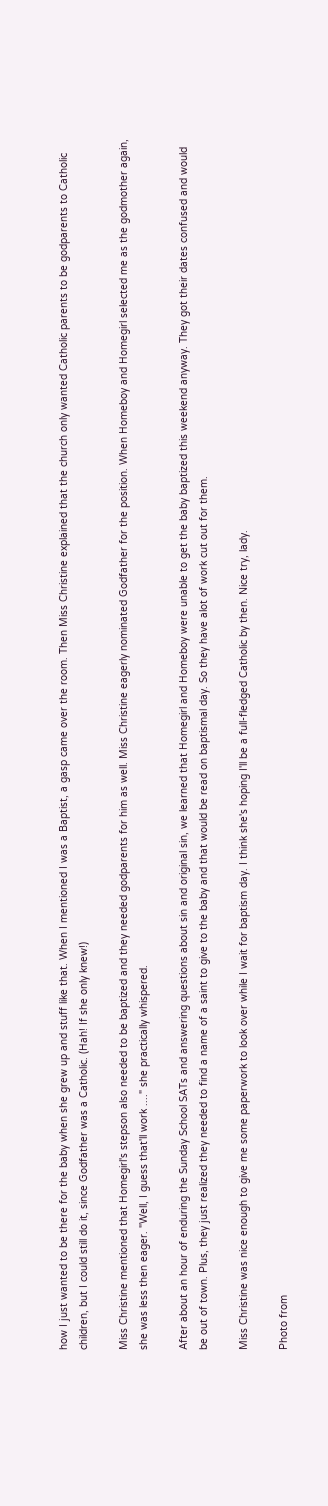how I just wanted to be there for the baby when she grew up and stuff like that. When I mentioned I was a Baptist, a gasp came over the room. Then Miss Christine explained that the church only wanted Catholic parents to be godparents to Catholic children, but I could still do it, since Godfather was a Catholic. (Hah! If she only knew!)

Miss Christine mentioned that Homegirl's stepson also needed to be baptized and they needed godparents for him as well. Miss Christine eagerly nominated Godfather for the position. When Homeboy and Homegirl selected me as the godmother again, she was less then eager. "Well, I guess that'll work ...." she practically whispered.

After about an hour of enduring the Sunday School SATs and answering questions about sin and original sin, we learned that Homegirl and Homeboy were unable to get the baby baptized this weekend anyway. They got their dates confused and would be out of town. Plus, they just realized they needed to find a name of a saint to give to the baby and that would be read on baptismal day. So they have alot of work cut out for them.

Miss Christine was nice enough to give me some paperwork to look over while I wait for baptism day. I think she's hoping I'll be a full-fledged Catholic by then. Nice try, lady.

Photo from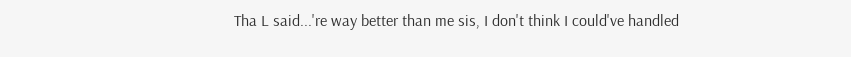Tha L said...'re way better than me sis, I don't think I could've handled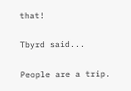that!

Tbyrd said...

People are a trip.